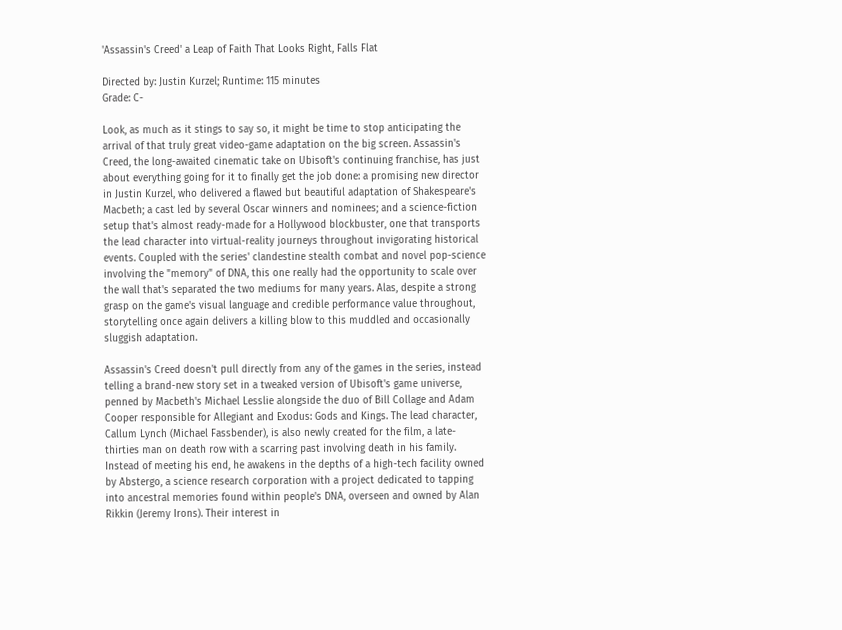'Assassin's Creed' a Leap of Faith That Looks Right, Falls Flat

Directed by: Justin Kurzel; Runtime: 115 minutes
Grade: C-

Look, as much as it stings to say so, it might be time to stop anticipating the arrival of that truly great video-game adaptation on the big screen. Assassin's Creed, the long-awaited cinematic take on Ubisoft's continuing franchise, has just about everything going for it to finally get the job done: a promising new director in Justin Kurzel, who delivered a flawed but beautiful adaptation of Shakespeare's Macbeth; a cast led by several Oscar winners and nominees; and a science-fiction setup that's almost ready-made for a Hollywood blockbuster, one that transports the lead character into virtual-reality journeys throughout invigorating historical events. Coupled with the series' clandestine stealth combat and novel pop-science involving the "memory" of DNA, this one really had the opportunity to scale over the wall that's separated the two mediums for many years. Alas, despite a strong grasp on the game's visual language and credible performance value throughout, storytelling once again delivers a killing blow to this muddled and occasionally sluggish adaptation.

Assassin's Creed doesn't pull directly from any of the games in the series, instead telling a brand-new story set in a tweaked version of Ubisoft's game universe, penned by Macbeth's Michael Lesslie alongside the duo of Bill Collage and Adam Cooper responsible for Allegiant and Exodus: Gods and Kings. The lead character, Callum Lynch (Michael Fassbender), is also newly created for the film, a late-thirties man on death row with a scarring past involving death in his family. Instead of meeting his end, he awakens in the depths of a high-tech facility owned by Abstergo, a science research corporation with a project dedicated to tapping into ancestral memories found within people's DNA, overseen and owned by Alan Rikkin (Jeremy Irons). Their interest in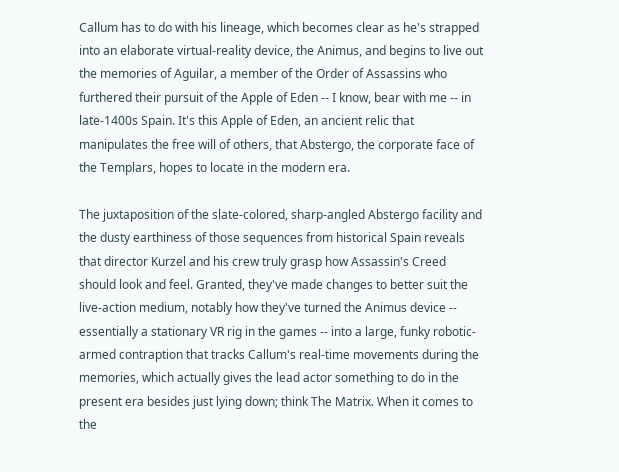Callum has to do with his lineage, which becomes clear as he's strapped into an elaborate virtual-reality device, the Animus, and begins to live out the memories of Aguilar, a member of the Order of Assassins who furthered their pursuit of the Apple of Eden -- I know, bear with me -- in late-1400s Spain. It's this Apple of Eden, an ancient relic that manipulates the free will of others, that Abstergo, the corporate face of the Templars, hopes to locate in the modern era.

The juxtaposition of the slate-colored, sharp-angled Abstergo facility and the dusty earthiness of those sequences from historical Spain reveals that director Kurzel and his crew truly grasp how Assassin's Creed should look and feel. Granted, they've made changes to better suit the live-action medium, notably how they've turned the Animus device -- essentially a stationary VR rig in the games -- into a large, funky robotic-armed contraption that tracks Callum's real-time movements during the memories, which actually gives the lead actor something to do in the present era besides just lying down; think The Matrix. When it comes to the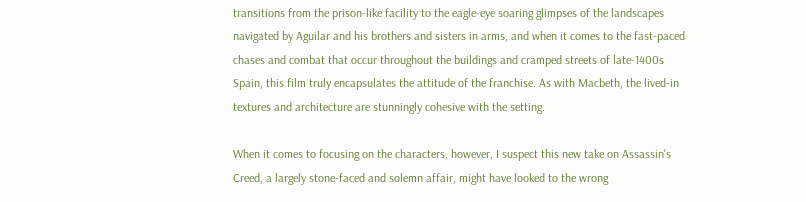transitions from the prison-like facility to the eagle-eye soaring glimpses of the landscapes navigated by Aguilar and his brothers and sisters in arms, and when it comes to the fast-paced chases and combat that occur throughout the buildings and cramped streets of late-1400s Spain, this film truly encapsulates the attitude of the franchise. As with Macbeth, the lived-in textures and architecture are stunningly cohesive with the setting.

When it comes to focusing on the characters, however, I suspect this new take on Assassin's Creed, a largely stone-faced and solemn affair, might have looked to the wrong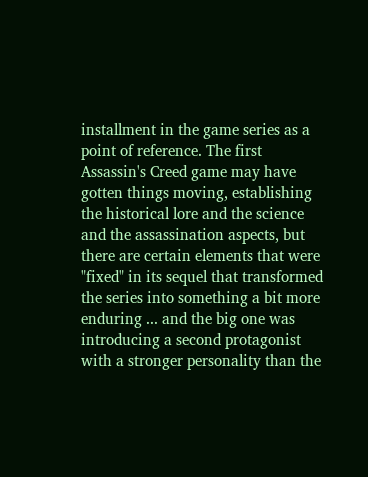installment in the game series as a point of reference. The first Assassin's Creed game may have gotten things moving, establishing the historical lore and the science and the assassination aspects, but there are certain elements that were "fixed" in its sequel that transformed the series into something a bit more enduring ... and the big one was introducing a second protagonist with a stronger personality than the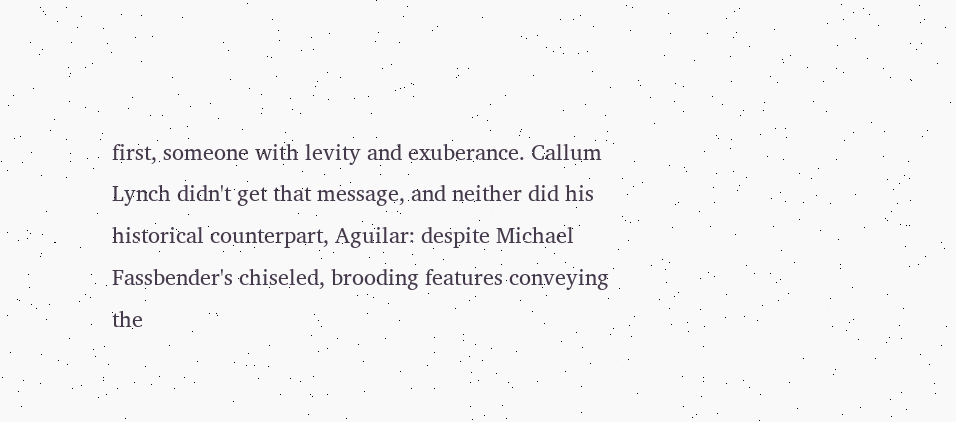first, someone with levity and exuberance. Callum Lynch didn't get that message, and neither did his historical counterpart, Aguilar: despite Michael Fassbender's chiseled, brooding features conveying the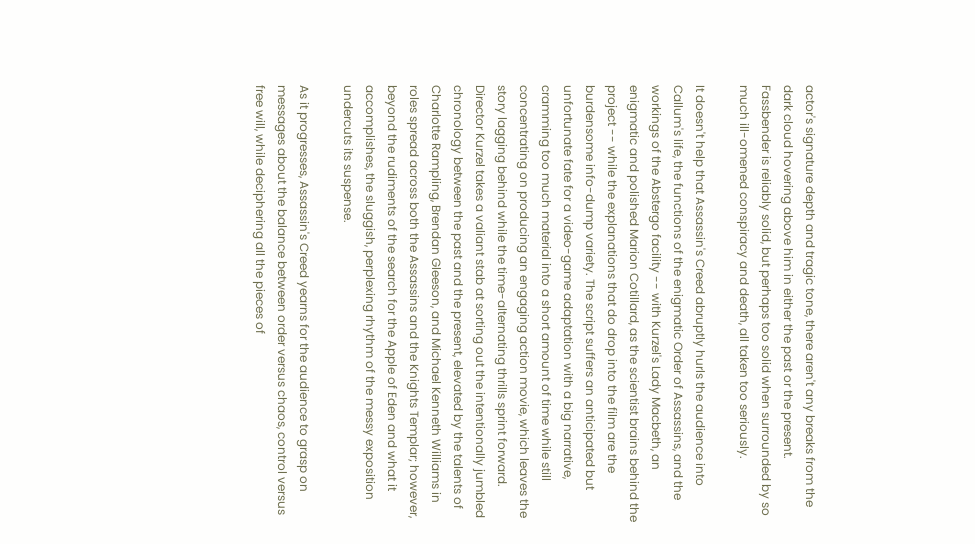actor's signature depth and tragic tone, there aren't any breaks from the dark cloud hovering above him in either the past or the present. Fassbender is reliably solid, but perhaps too solid when surrounded by so much ill-omened conspiracy and death, all taken too seriously.

It doesn't help that Assassin's Creed abruptly hurls the audience into Callum's life, the functions of the enigmatic Order of Assassins, and the workings of the Abstergo facility -- with Kurzel's Lady Macbeth, an enigmatic and polished Marion Cotillard, as the scientist brains behind the project -- while the explanations that do drop into the film are the burdensome info-dump variety. The script suffers an anticipated but unfortunate fate for a video-game adaptation with a big narrative, cramming too much material into a short amount of time while still concentrating on producing an engaging action movie, which leaves the story lagging behind while the time-alternating thrills sprint forward. Director Kurzel takes a valiant stab at sorting out the intentionally jumbled chronology between the past and the present, elevated by the talents of Charlotte Rampling, Brendan Gleeson, and Michael Kenneth Williams in roles spread across both the Assassins and the Knights Templar; however, beyond the rudiments of the search for the Apple of Eden and what it accomplishes, the sluggish, perplexing rhythm of the messy exposition undercuts its suspense.

As it progresses, Assassin's Creed yearns for the audience to grasp on messages about the balance between order versus chaos, control versus free will, while deciphering all the pieces of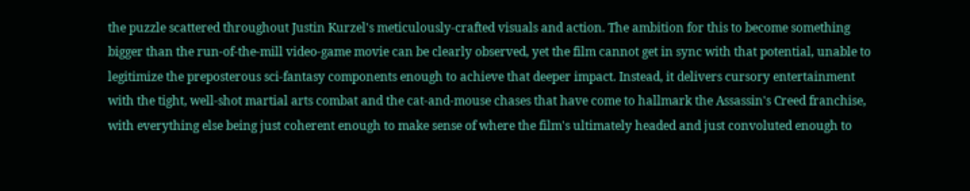the puzzle scattered throughout Justin Kurzel's meticulously-crafted visuals and action. The ambition for this to become something bigger than the run-of-the-mill video-game movie can be clearly observed, yet the film cannot get in sync with that potential, unable to legitimize the preposterous sci-fantasy components enough to achieve that deeper impact. Instead, it delivers cursory entertainment with the tight, well-shot martial arts combat and the cat-and-mouse chases that have come to hallmark the Assassin's Creed franchise, with everything else being just coherent enough to make sense of where the film's ultimately headed and just convoluted enough to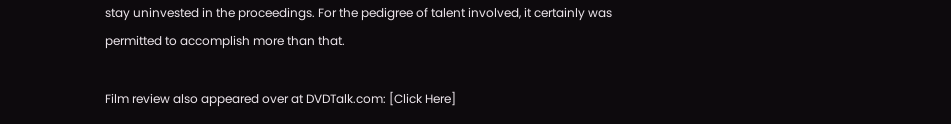stay uninvested in the proceedings. For the pedigree of talent involved, it certainly was permitted to accomplish more than that.

Film review also appeared over at DVDTalk.com: [Click Here]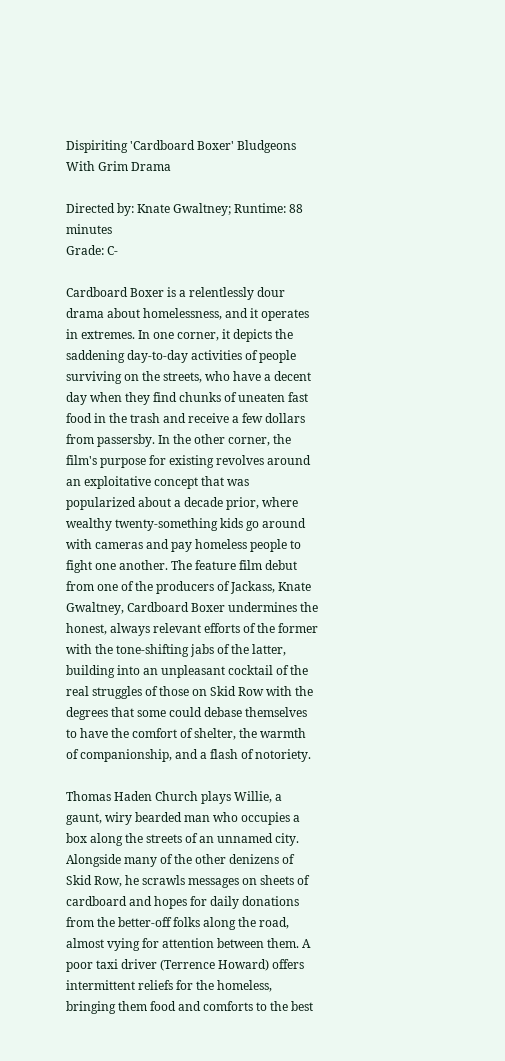Dispiriting 'Cardboard Boxer' Bludgeons With Grim Drama

Directed by: Knate Gwaltney; Runtime: 88 minutes
Grade: C-

Cardboard Boxer is a relentlessly dour drama about homelessness, and it operates in extremes. In one corner, it depicts the saddening day-to-day activities of people surviving on the streets, who have a decent day when they find chunks of uneaten fast food in the trash and receive a few dollars from passersby. In the other corner, the film's purpose for existing revolves around an exploitative concept that was popularized about a decade prior, where wealthy twenty-something kids go around with cameras and pay homeless people to fight one another. The feature film debut from one of the producers of Jackass, Knate Gwaltney, Cardboard Boxer undermines the honest, always relevant efforts of the former with the tone-shifting jabs of the latter, building into an unpleasant cocktail of the real struggles of those on Skid Row with the degrees that some could debase themselves to have the comfort of shelter, the warmth of companionship, and a flash of notoriety.

Thomas Haden Church plays Willie, a gaunt, wiry bearded man who occupies a box along the streets of an unnamed city. Alongside many of the other denizens of Skid Row, he scrawls messages on sheets of cardboard and hopes for daily donations from the better-off folks along the road, almost vying for attention between them. A poor taxi driver (Terrence Howard) offers intermittent reliefs for the homeless, bringing them food and comforts to the best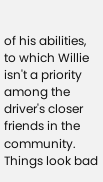of his abilities, to which Willie isn't a priority among the driver's closer friends in the community. Things look bad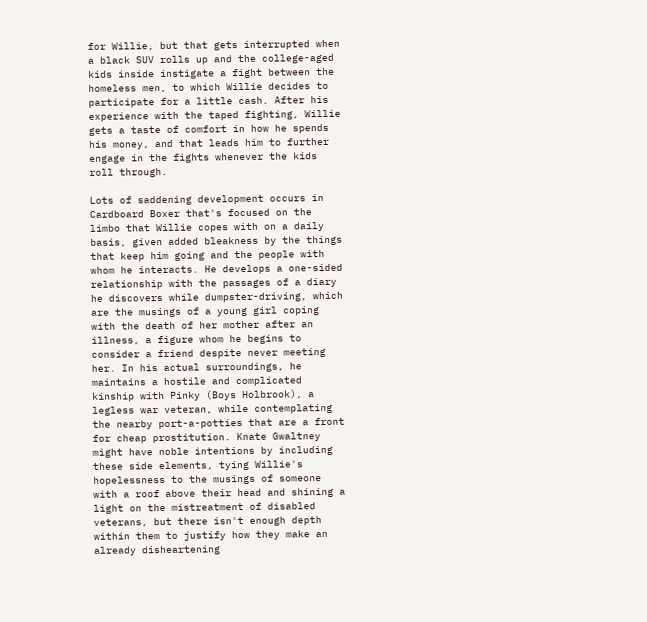for Willie, but that gets interrupted when a black SUV rolls up and the college-aged kids inside instigate a fight between the homeless men, to which Willie decides to participate for a little cash. After his experience with the taped fighting, Willie gets a taste of comfort in how he spends his money, and that leads him to further engage in the fights whenever the kids roll through.

Lots of saddening development occurs in Cardboard Boxer that's focused on the limbo that Willie copes with on a daily basis, given added bleakness by the things that keep him going and the people with whom he interacts. He develops a one-sided relationship with the passages of a diary he discovers while dumpster-driving, which are the musings of a young girl coping with the death of her mother after an illness, a figure whom he begins to consider a friend despite never meeting her. In his actual surroundings, he maintains a hostile and complicated kinship with Pinky (Boys Holbrook), a legless war veteran, while contemplating the nearby port-a-potties that are a front for cheap prostitution. Knate Gwaltney might have noble intentions by including these side elements, tying Willie's hopelessness to the musings of someone with a roof above their head and shining a light on the mistreatment of disabled veterans, but there isn't enough depth within them to justify how they make an already disheartening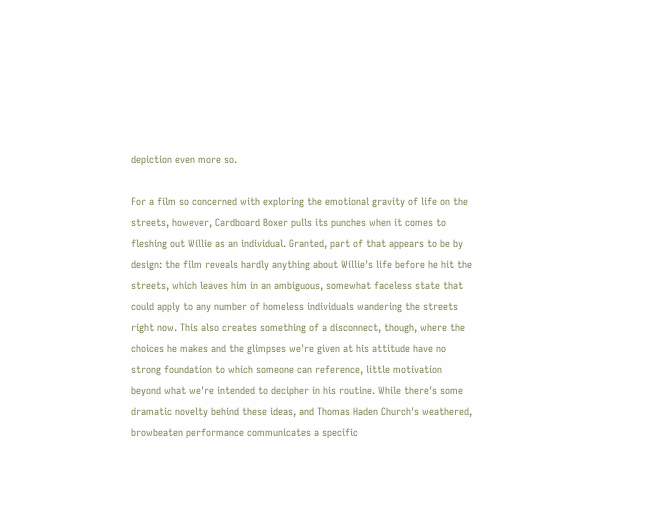depiction even more so.

For a film so concerned with exploring the emotional gravity of life on the streets, however, Cardboard Boxer pulls its punches when it comes to fleshing out Willie as an individual. Granted, part of that appears to be by design: the film reveals hardly anything about Willie's life before he hit the streets, which leaves him in an ambiguous, somewhat faceless state that could apply to any number of homeless individuals wandering the streets right now. This also creates something of a disconnect, though, where the choices he makes and the glimpses we're given at his attitude have no strong foundation to which someone can reference, little motivation beyond what we're intended to decipher in his routine. While there's some dramatic novelty behind these ideas, and Thomas Haden Church's weathered, browbeaten performance communicates a specific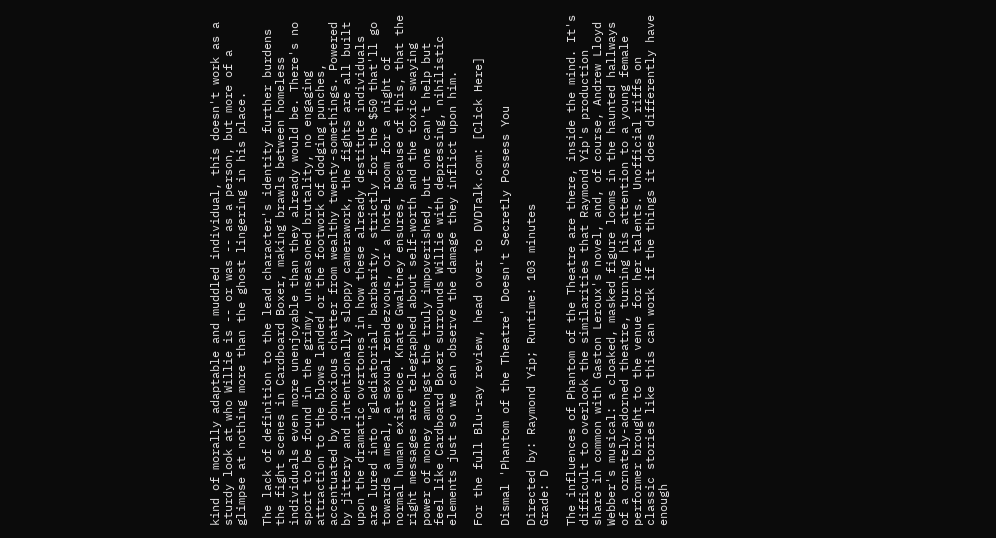kind of morally adaptable and muddled individual, this doesn't work as a sturdy look at who Willie is -- or was -- as a person, but more of a glimpse at nothing more than the ghost lingering in his place.

The lack of definition to the lead character's identity further burdens the fight scenes in Cardboard Boxer, making brawls between homeless individuals even more unenjoyable than they already would be. There's no sport to be found in the grimy, unseasoned brutality, no engaging attraction to the blows landed or the footwork of dodging punches, accentuated by obnoxious chatter from wealthy twenty-somethings. Powered by jittery and intentionally sloppy camerawork, the fights are all built upon the dramatic overtones in how these already destitute individuals are lured into "gladiatorial" barbarity, strictly for the $50 that'll go towards a meal, a sexual rendezvous, or a hotel room for a night of normal human existence. Knate Gwaltney ensures, because of this, that the right messages are telegraphed about self-worth and the toxic swaying power of money amongst the truly impoverished, but one can't help but feel like Cardboard Boxer surrounds Willie with depressing, nihilistic elements just so we can observe the damage they inflict upon him.

For the full Blu-ray review, head over to DVDTalk.com: [Click Here]

Dismal 'Phantom of the Theatre' Doesn't Secretly Possess You

Directed by: Raymond Yip; Runtime: 103 minutes
Grade: D

The influences of Phantom of the Theatre are there, inside the mind. It's difficult to overlook the similarities that Raymond Yip's production share in common with Gaston Leroux's novel, and, of course, Andrew Lloyd Webber's musical: a cloaked, masked figure looms in the haunted hallways of a ornately-adorned theatre, turning his attention to a young female performer brought to the venue for her talents. Unofficial riffs on classic stories like this can work if the things it does differently have enough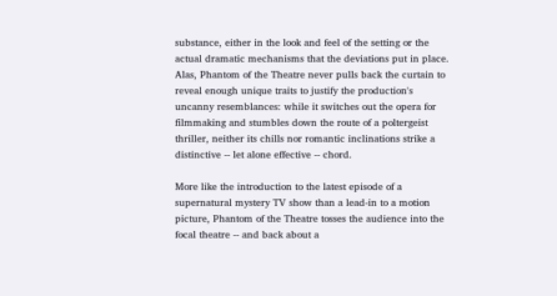substance, either in the look and feel of the setting or the actual dramatic mechanisms that the deviations put in place. Alas, Phantom of the Theatre never pulls back the curtain to reveal enough unique traits to justify the production's uncanny resemblances: while it switches out the opera for filmmaking and stumbles down the route of a poltergeist thriller, neither its chills nor romantic inclinations strike a distinctive -- let alone effective -- chord.

More like the introduction to the latest episode of a supernatural mystery TV show than a lead-in to a motion picture, Phantom of the Theatre tosses the audience into the focal theatre -- and back about a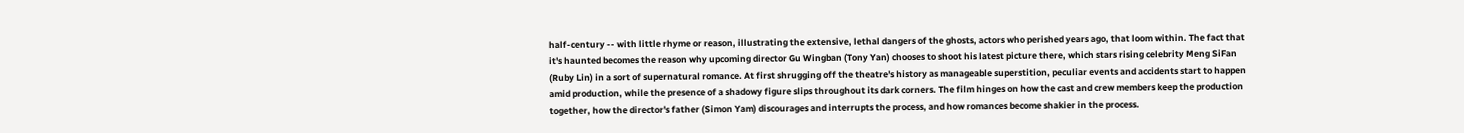half-century -- with little rhyme or reason, illustrating the extensive, lethal dangers of the ghosts, actors who perished years ago, that loom within. The fact that it's haunted becomes the reason why upcoming director Gu Wingban (Tony Yan) chooses to shoot his latest picture there, which stars rising celebrity Meng SiFan (Ruby Lin) in a sort of supernatural romance. At first shrugging off the theatre's history as manageable superstition, peculiar events and accidents start to happen amid production, while the presence of a shadowy figure slips throughout its dark corners. The film hinges on how the cast and crew members keep the production together, how the director's father (Simon Yam) discourages and interrupts the process, and how romances become shakier in the process.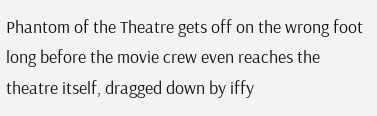Phantom of the Theatre gets off on the wrong foot long before the movie crew even reaches the theatre itself, dragged down by iffy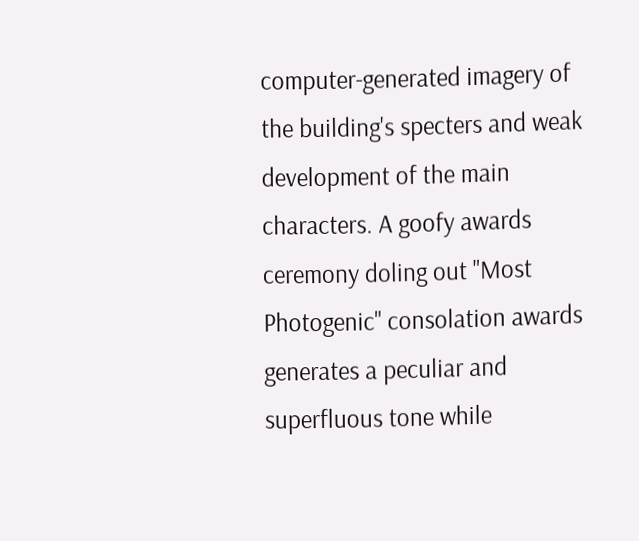computer-generated imagery of the building's specters and weak development of the main characters. A goofy awards ceremony doling out "Most Photogenic" consolation awards generates a peculiar and superfluous tone while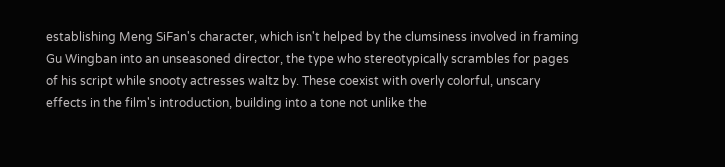establishing Meng SiFan's character, which isn't helped by the clumsiness involved in framing Gu Wingban into an unseasoned director, the type who stereotypically scrambles for pages of his script while snooty actresses waltz by. These coexist with overly colorful, unscary effects in the film's introduction, building into a tone not unlike the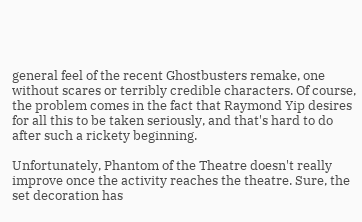general feel of the recent Ghostbusters remake, one without scares or terribly credible characters. Of course, the problem comes in the fact that Raymond Yip desires for all this to be taken seriously, and that's hard to do after such a rickety beginning.

Unfortunately, Phantom of the Theatre doesn't really improve once the activity reaches the theatre. Sure, the set decoration has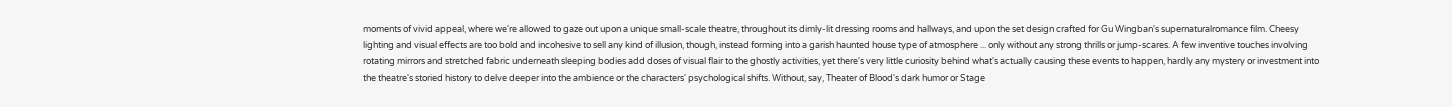moments of vivid appeal, where we're allowed to gaze out upon a unique small-scale theatre, throughout its dimly-lit dressing rooms and hallways, and upon the set design crafted for Gu Wingban's supernaturalromance film. Cheesy lighting and visual effects are too bold and incohesive to sell any kind of illusion, though, instead forming into a garish haunted house type of atmosphere ... only without any strong thrills or jump-scares. A few inventive touches involving rotating mirrors and stretched fabric underneath sleeping bodies add doses of visual flair to the ghostly activities, yet there's very little curiosity behind what's actually causing these events to happen, hardly any mystery or investment into the theatre's storied history to delve deeper into the ambience or the characters' psychological shifts. Without, say, Theater of Blood's dark humor or Stage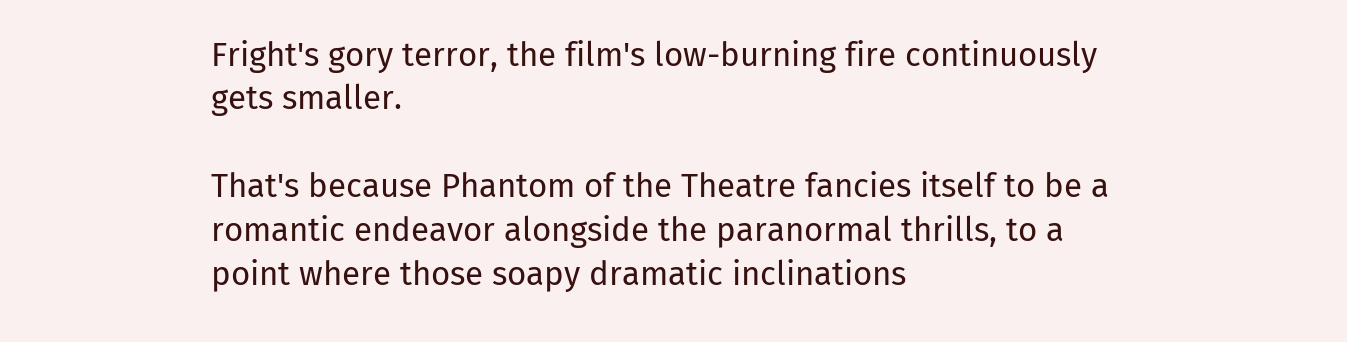Fright's gory terror, the film's low-burning fire continuously gets smaller.

That's because Phantom of the Theatre fancies itself to be a romantic endeavor alongside the paranormal thrills, to a point where those soapy dramatic inclinations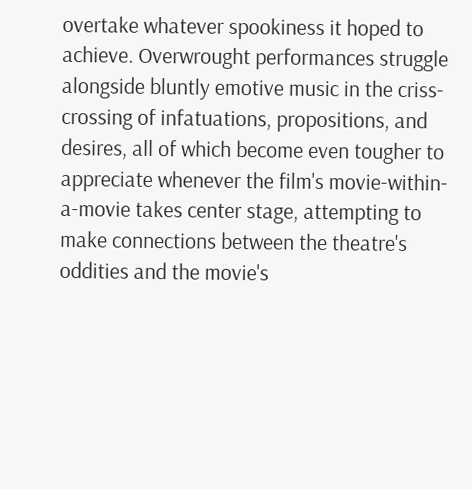overtake whatever spookiness it hoped to achieve. Overwrought performances struggle alongside bluntly emotive music in the criss-crossing of infatuations, propositions, and desires, all of which become even tougher to appreciate whenever the film's movie-within-a-movie takes center stage, attempting to make connections between the theatre's oddities and the movie's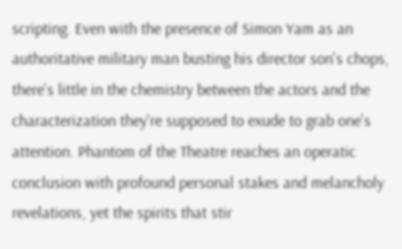scripting. Even with the presence of Simon Yam as an authoritative military man busting his director son's chops, there's little in the chemistry between the actors and the characterization they're supposed to exude to grab one's attention. Phantom of the Theatre reaches an operatic conclusion with profound personal stakes and melancholy revelations, yet the spirits that stir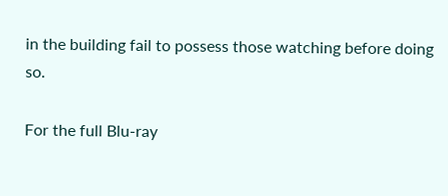in the building fail to possess those watching before doing so.

For the full Blu-ray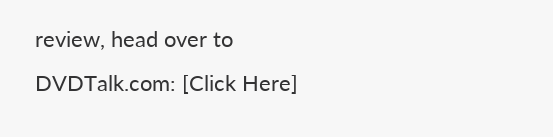review, head over to DVDTalk.com: [Click Here]